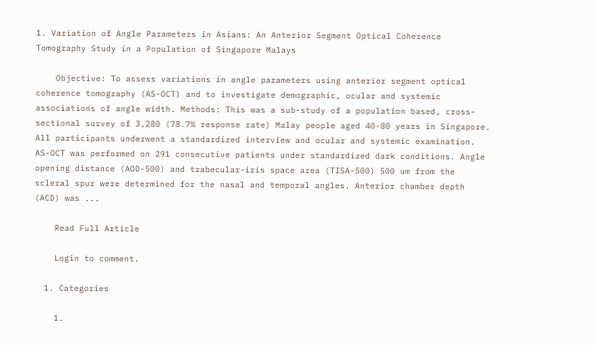1. Variation of Angle Parameters in Asians: An Anterior Segment Optical Coherence Tomography Study in a Population of Singapore Malays

    Objective: To assess variations in angle parameters using anterior segment optical coherence tomography (AS-OCT) and to investigate demographic, ocular and systemic associations of angle width. Methods: This was a sub-study of a population based, cross-sectional survey of 3,280 (78.7% response rate) Malay people aged 40-80 years in Singapore. All participants underwent a standardized interview and ocular and systemic examination. AS-OCT was performed on 291 consecutive patients under standardized dark conditions. Angle opening distance (AOD-500) and trabecular-iris space area (TISA-500) 500 um from the scleral spur were determined for the nasal and temporal angles. Anterior chamber depth (ACD) was ...

    Read Full Article

    Login to comment.

  1. Categories

    1.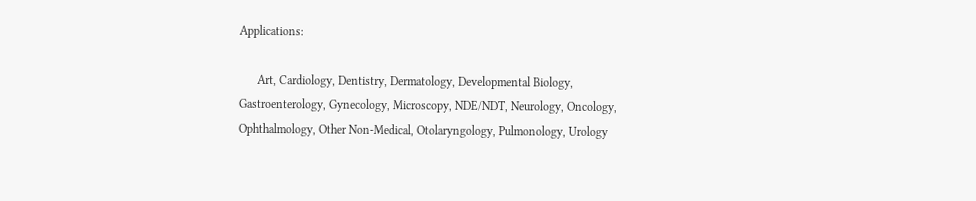Applications:

      Art, Cardiology, Dentistry, Dermatology, Developmental Biology, Gastroenterology, Gynecology, Microscopy, NDE/NDT, Neurology, Oncology, Ophthalmology, Other Non-Medical, Otolaryngology, Pulmonology, Urology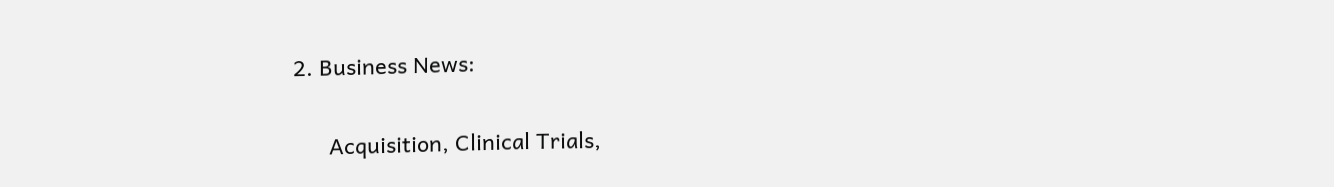2. Business News:

      Acquisition, Clinical Trials,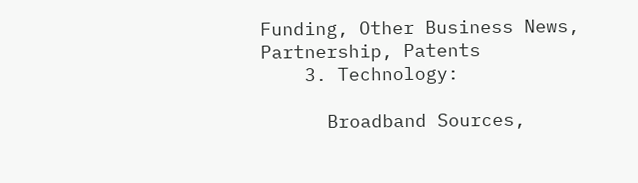Funding, Other Business News, Partnership, Patents
    3. Technology:

      Broadband Sources,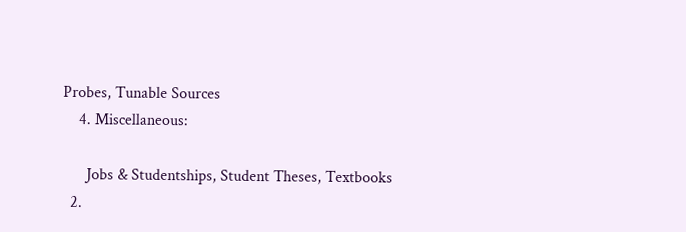Probes, Tunable Sources
    4. Miscellaneous:

      Jobs & Studentships, Student Theses, Textbooks
  2.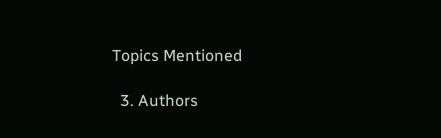Topics Mentioned

  3. Authors